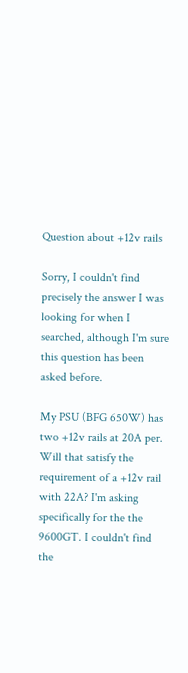Question about +12v rails

Sorry, I couldn't find precisely the answer I was looking for when I searched, although I'm sure this question has been asked before.

My PSU (BFG 650W) has two +12v rails at 20A per. Will that satisfy the requirement of a +12v rail with 22A? I'm asking specifically for the the 9600GT. I couldn't find the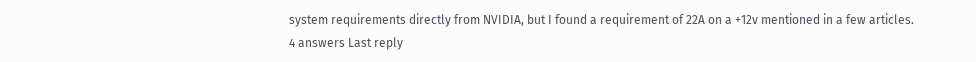system requirements directly from NVIDIA, but I found a requirement of 22A on a +12v mentioned in a few articles.
4 answers Last reply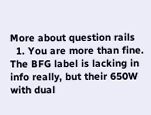More about question rails
  1. You are more than fine. The BFG label is lacking in info really, but their 650W with dual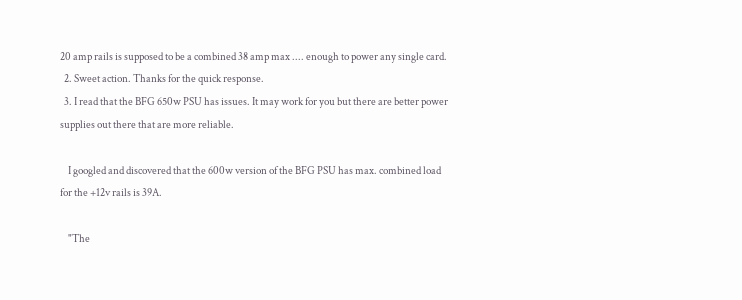20 amp rails is supposed to be a combined 38 amp max .... enough to power any single card.
  2. Sweet action. Thanks for the quick response.
  3. I read that the BFG 650w PSU has issues. It may work for you but there are better power supplies out there that are more reliable.

    I googled and discovered that the 600w version of the BFG PSU has max. combined load for the +12v rails is 39A.

    "The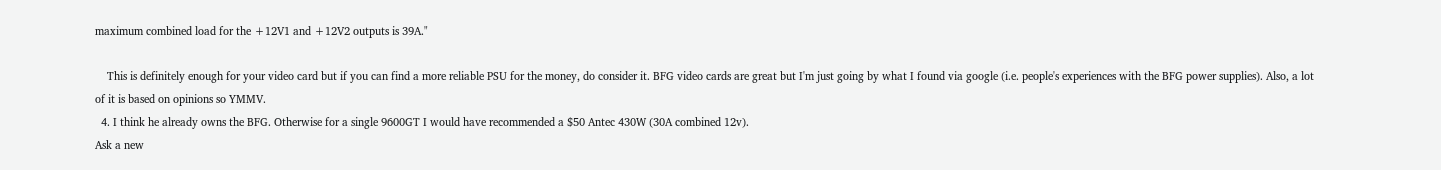maximum combined load for the +12V1 and +12V2 outputs is 39A."

    This is definitely enough for your video card but if you can find a more reliable PSU for the money, do consider it. BFG video cards are great but I'm just going by what I found via google (i.e. people's experiences with the BFG power supplies). Also, a lot of it is based on opinions so YMMV.
  4. I think he already owns the BFG. Otherwise for a single 9600GT I would have recommended a $50 Antec 430W (30A combined 12v).
Ask a new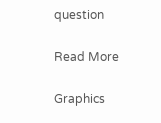question

Read More

Graphics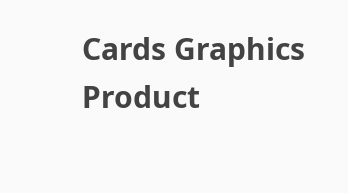Cards Graphics Product